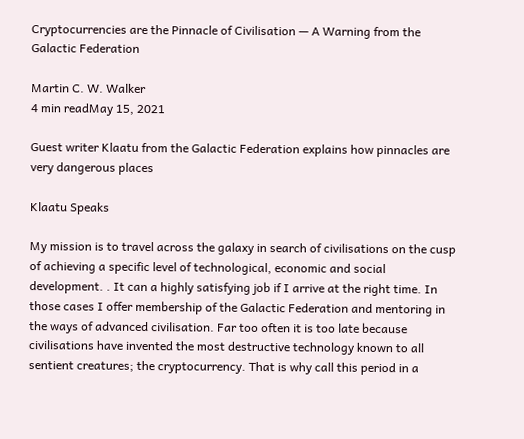Cryptocurrencies are the Pinnacle of Civilisation — A Warning from the Galactic Federation

Martin C. W. Walker
4 min readMay 15, 2021

Guest writer Klaatu from the Galactic Federation explains how pinnacles are very dangerous places

Klaatu Speaks

My mission is to travel across the galaxy in search of civilisations on the cusp of achieving a specific level of technological, economic and social development. . It can a highly satisfying job if I arrive at the right time. In those cases I offer membership of the Galactic Federation and mentoring in the ways of advanced civilisation. Far too often it is too late because civilisations have invented the most destructive technology known to all sentient creatures; the cryptocurrency. That is why call this period in a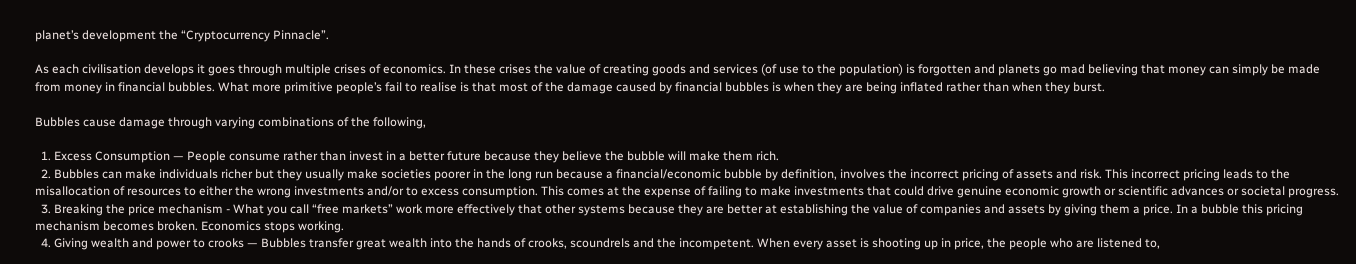planet’s development the “Cryptocurrency Pinnacle”.

As each civilisation develops it goes through multiple crises of economics. In these crises the value of creating goods and services (of use to the population) is forgotten and planets go mad believing that money can simply be made from money in financial bubbles. What more primitive people’s fail to realise is that most of the damage caused by financial bubbles is when they are being inflated rather than when they burst.

Bubbles cause damage through varying combinations of the following,

  1. Excess Consumption — People consume rather than invest in a better future because they believe the bubble will make them rich.
  2. Bubbles can make individuals richer but they usually make societies poorer in the long run because a financial/economic bubble by definition, involves the incorrect pricing of assets and risk. This incorrect pricing leads to the misallocation of resources to either the wrong investments and/or to excess consumption. This comes at the expense of failing to make investments that could drive genuine economic growth or scientific advances or societal progress.
  3. Breaking the price mechanism - What you call “free markets” work more effectively that other systems because they are better at establishing the value of companies and assets by giving them a price. In a bubble this pricing mechanism becomes broken. Economics stops working.
  4. Giving wealth and power to crooks — Bubbles transfer great wealth into the hands of crooks, scoundrels and the incompetent. When every asset is shooting up in price, the people who are listened to,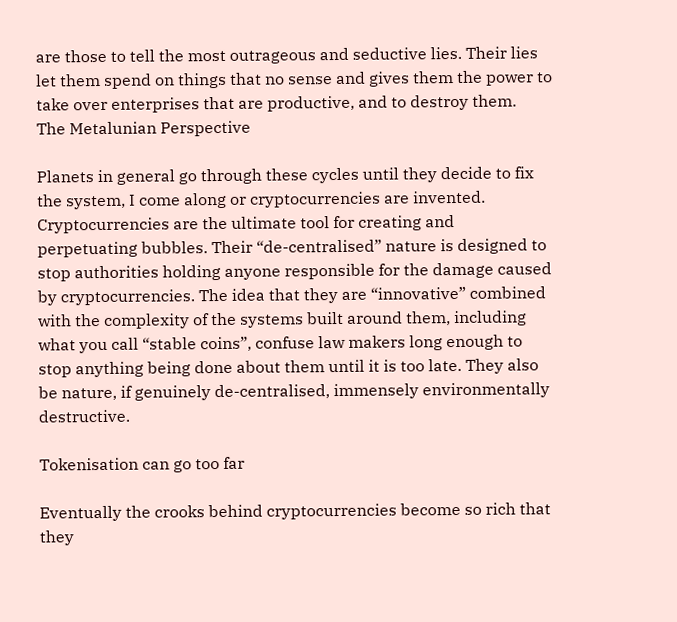are those to tell the most outrageous and seductive lies. Their lies let them spend on things that no sense and gives them the power to take over enterprises that are productive, and to destroy them.
The Metalunian Perspective

Planets in general go through these cycles until they decide to fix the system, I come along or cryptocurrencies are invented. Cryptocurrencies are the ultimate tool for creating and perpetuating bubbles. Their “de-centralised” nature is designed to stop authorities holding anyone responsible for the damage caused by cryptocurrencies. The idea that they are “innovative” combined with the complexity of the systems built around them, including what you call “stable coins”, confuse law makers long enough to stop anything being done about them until it is too late. They also be nature, if genuinely de-centralised, immensely environmentally destructive.

Tokenisation can go too far

Eventually the crooks behind cryptocurrencies become so rich that they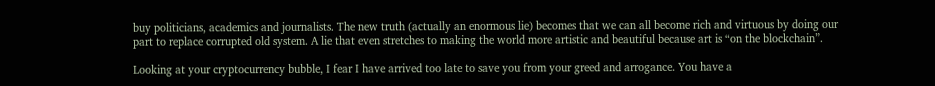buy politicians, academics and journalists. The new truth (actually an enormous lie) becomes that we can all become rich and virtuous by doing our part to replace corrupted old system. A lie that even stretches to making the world more artistic and beautiful because art is “on the blockchain”.

Looking at your cryptocurrency bubble, I fear I have arrived too late to save you from your greed and arrogance. You have a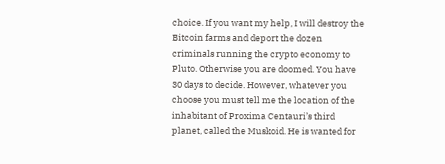choice. If you want my help, I will destroy the Bitcoin farms and deport the dozen criminals running the crypto economy to Pluto. Otherwise you are doomed. You have 30 days to decide. However, whatever you choose you must tell me the location of the inhabitant of Proxima Centauri’s third planet, called the Muskoid. He is wanted for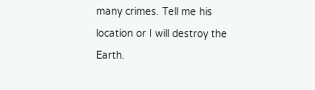many crimes. Tell me his location or I will destroy the Earth.